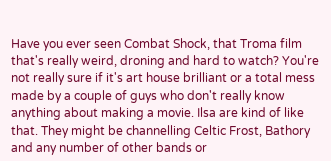Have you ever seen Combat Shock, that Troma film that's really weird, droning and hard to watch? You're not really sure if it's art house brilliant or a total mess made by a couple of guys who don't really know anything about making a movie. Ilsa are kind of like that. They might be channelling Celtic Frost, Bathory and any number of other bands or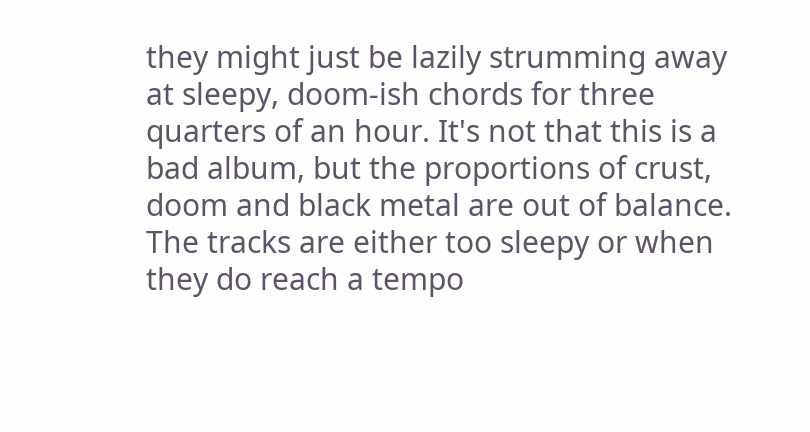they might just be lazily strumming away at sleepy, doom-ish chords for three quarters of an hour. It's not that this is a bad album, but the proportions of crust, doom and black metal are out of balance. The tracks are either too sleepy or when they do reach a tempo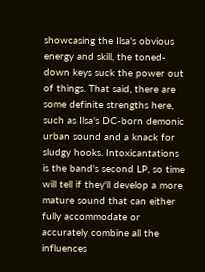showcasing the Ilsa's obvious energy and skill, the toned-down keys suck the power out of things. That said, there are some definite strengths here, such as Ilsa's DC-born demonic urban sound and a knack for sludgy hooks. Intoxicantations is the band's second LP, so time will tell if they'll develop a more mature sound that can either fully accommodate or accurately combine all the influences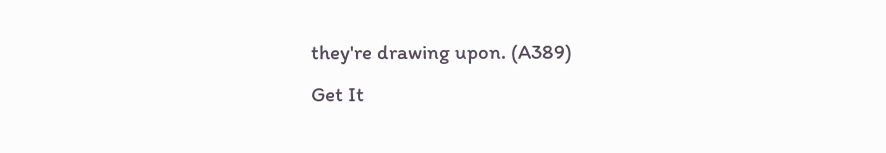they're drawing upon. (A389)
Get It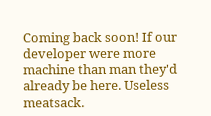Coming back soon! If our developer were more machine than man they'd already be here. Useless meatsack.